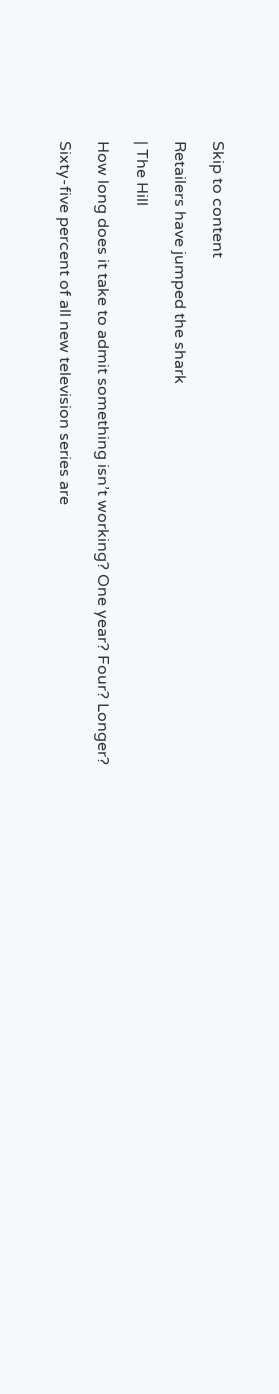Skip to content

Retailers have jumped the shark

| The Hill

How long does it take to admit something isn’t working? One year? Four? Longer?

Sixty-five percent of all new television series are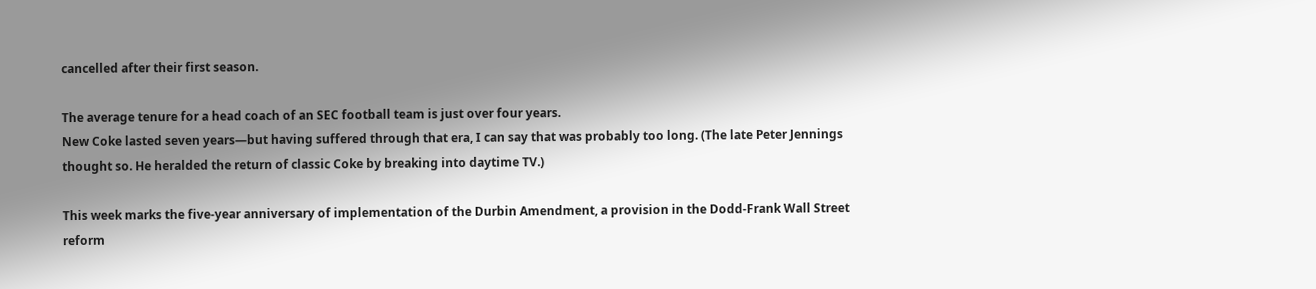cancelled after their first season.

The average tenure for a head coach of an SEC football team is just over four years.
New Coke lasted seven years—but having suffered through that era, I can say that was probably too long. (The late Peter Jennings thought so. He heralded the return of classic Coke by breaking into daytime TV.)

This week marks the five-year anniversary of implementation of the Durbin Amendment, a provision in the Dodd-Frank Wall Street reform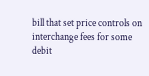bill that set price controls on interchange fees for some debit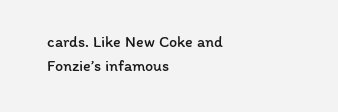cards. Like New Coke and Fonzie’s infamous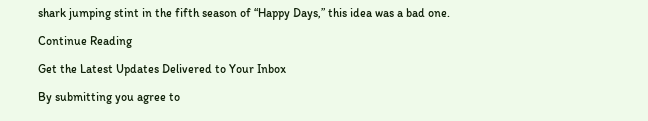shark jumping stint in the fifth season of “Happy Days,” this idea was a bad one.

Continue Reading

Get the Latest Updates Delivered to Your Inbox

By submitting you agree to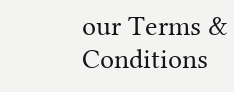our Terms & Conditions